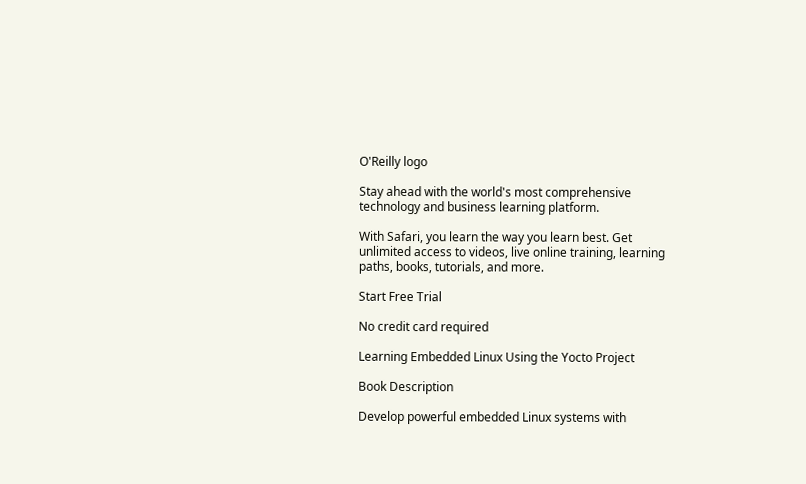O'Reilly logo

Stay ahead with the world's most comprehensive technology and business learning platform.

With Safari, you learn the way you learn best. Get unlimited access to videos, live online training, learning paths, books, tutorials, and more.

Start Free Trial

No credit card required

Learning Embedded Linux Using the Yocto Project

Book Description

Develop powerful embedded Linux systems with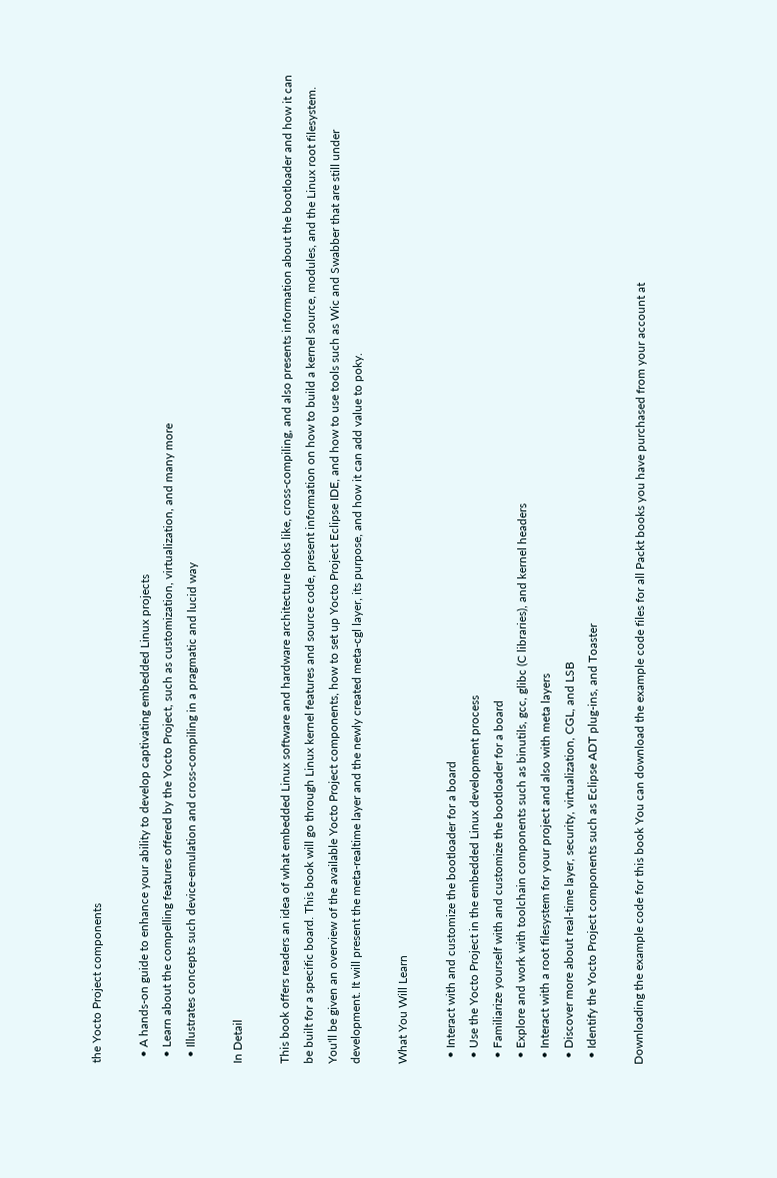the Yocto Project components

  • A hands-on guide to enhance your ability to develop captivating embedded Linux projects
  • Learn about the compelling features offered by the Yocto Project, such as customization, virtualization, and many more
  • Illustrates concepts such device-emulation and cross-compiling in a pragmatic and lucid way

In Detail

This book offers readers an idea of what embedded Linux software and hardware architecture looks like, cross-compiling, and also presents information about the bootloader and how it can be built for a specific board. This book will go through Linux kernel features and source code, present information on how to build a kernel source, modules, and the Linux root filesystem. You'll be given an overview of the available Yocto Project components, how to set up Yocto Project Eclipse IDE, and how to use tools such as Wic and Swabber that are still under development. It will present the meta-realtime layer and the newly created meta-cgl layer, its purpose, and how it can add value to poky.

What You Will Learn

  • Interact with and customize the bootloader for a board
  • Use the Yocto Project in the embedded Linux development process
  • Familiarize yourself with and customize the bootloader for a board
  • Explore and work with toolchain components such as binutils, gcc, glibc (C libraries), and kernel headers
  • Interact with a root filesystem for your project and also with meta layers
  • Discover more about real-time layer, security, virtualization, CGL, and LSB
  • Identify the Yocto Project components such as Eclipse ADT plug-ins, and Toaster

Downloading the example code for this book You can download the example code files for all Packt books you have purchased from your account at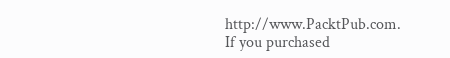http://www.PacktPub.com. If you purchased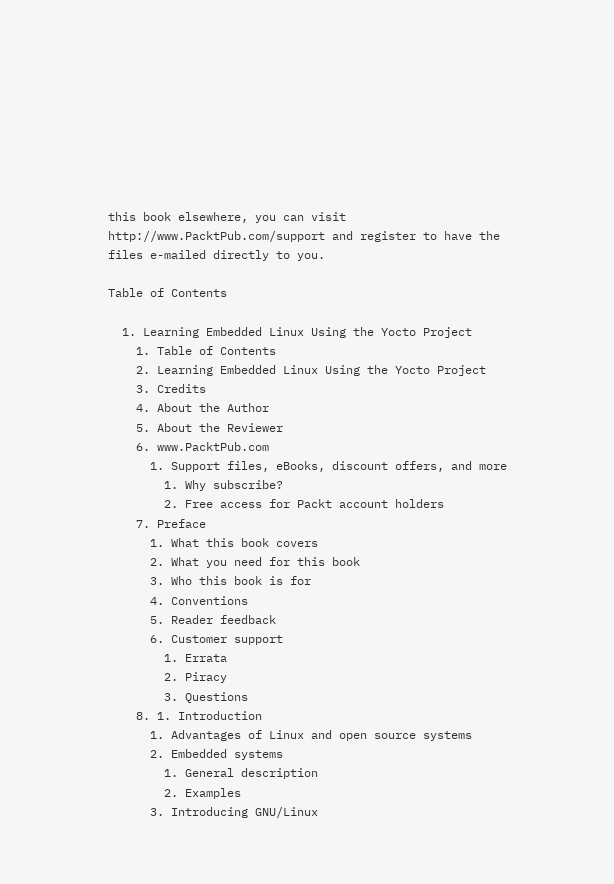this book elsewhere, you can visit http://www.PacktPub.com/support and register to have the files e-mailed directly to you.

Table of Contents

  1. Learning Embedded Linux Using the Yocto Project
    1. Table of Contents
    2. Learning Embedded Linux Using the Yocto Project
    3. Credits
    4. About the Author
    5. About the Reviewer
    6. www.PacktPub.com
      1. Support files, eBooks, discount offers, and more
        1. Why subscribe?
        2. Free access for Packt account holders
    7. Preface
      1. What this book covers
      2. What you need for this book
      3. Who this book is for
      4. Conventions
      5. Reader feedback
      6. Customer support
        1. Errata
        2. Piracy
        3. Questions
    8. 1. Introduction
      1. Advantages of Linux and open source systems
      2. Embedded systems
        1. General description
        2. Examples
      3. Introducing GNU/Linux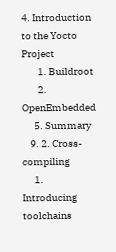4. Introduction to the Yocto Project
        1. Buildroot
        2. OpenEmbedded
      5. Summary
    9. 2. Cross-compiling
      1. Introducing toolchains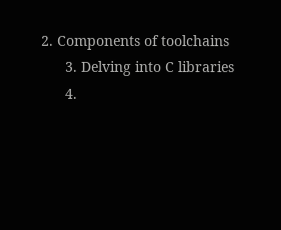2. Components of toolchains
      3. Delving into C libraries
      4.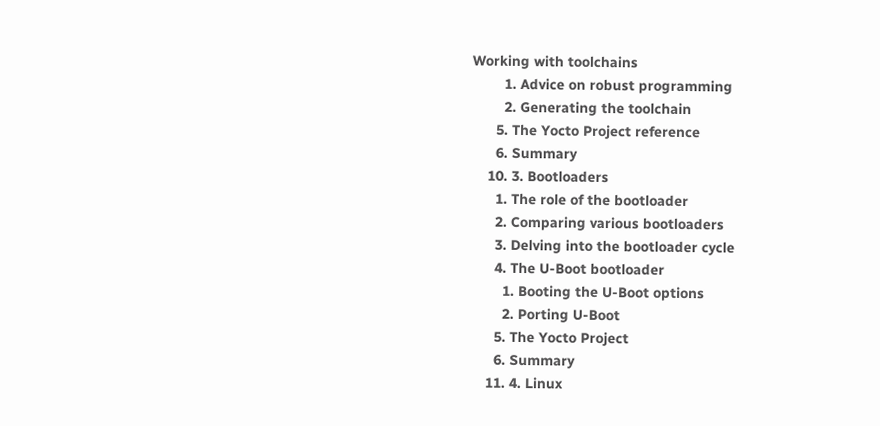Working with toolchains
        1. Advice on robust programming
        2. Generating the toolchain
      5. The Yocto Project reference
      6. Summary
    10. 3. Bootloaders
      1. The role of the bootloader
      2. Comparing various bootloaders
      3. Delving into the bootloader cycle
      4. The U-Boot bootloader
        1. Booting the U-Boot options
        2. Porting U-Boot
      5. The Yocto Project
      6. Summary
    11. 4. Linux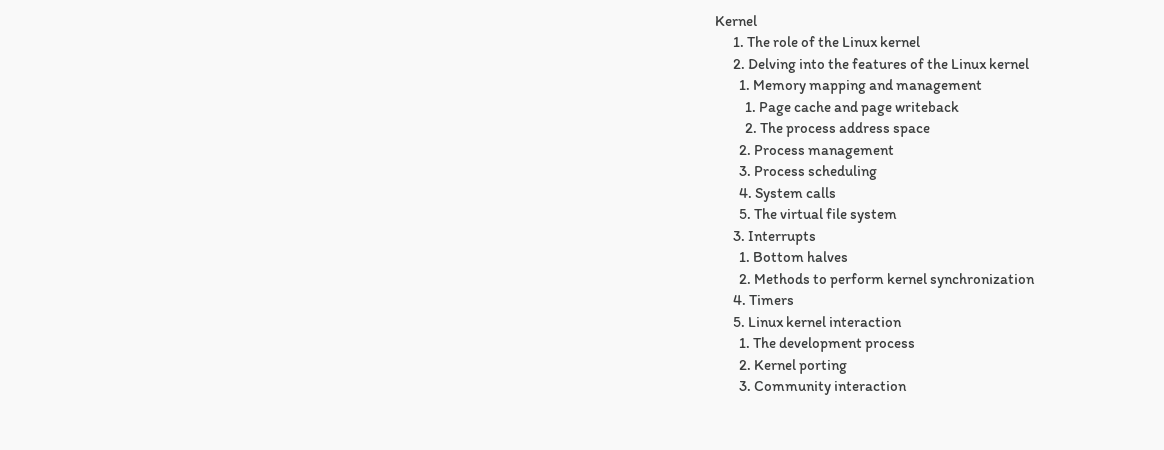Kernel
      1. The role of the Linux kernel
      2. Delving into the features of the Linux kernel
        1. Memory mapping and management
          1. Page cache and page writeback
          2. The process address space
        2. Process management
        3. Process scheduling
        4. System calls
        5. The virtual file system
      3. Interrupts
        1. Bottom halves
        2. Methods to perform kernel synchronization
      4. Timers
      5. Linux kernel interaction
        1. The development process
        2. Kernel porting
        3. Community interaction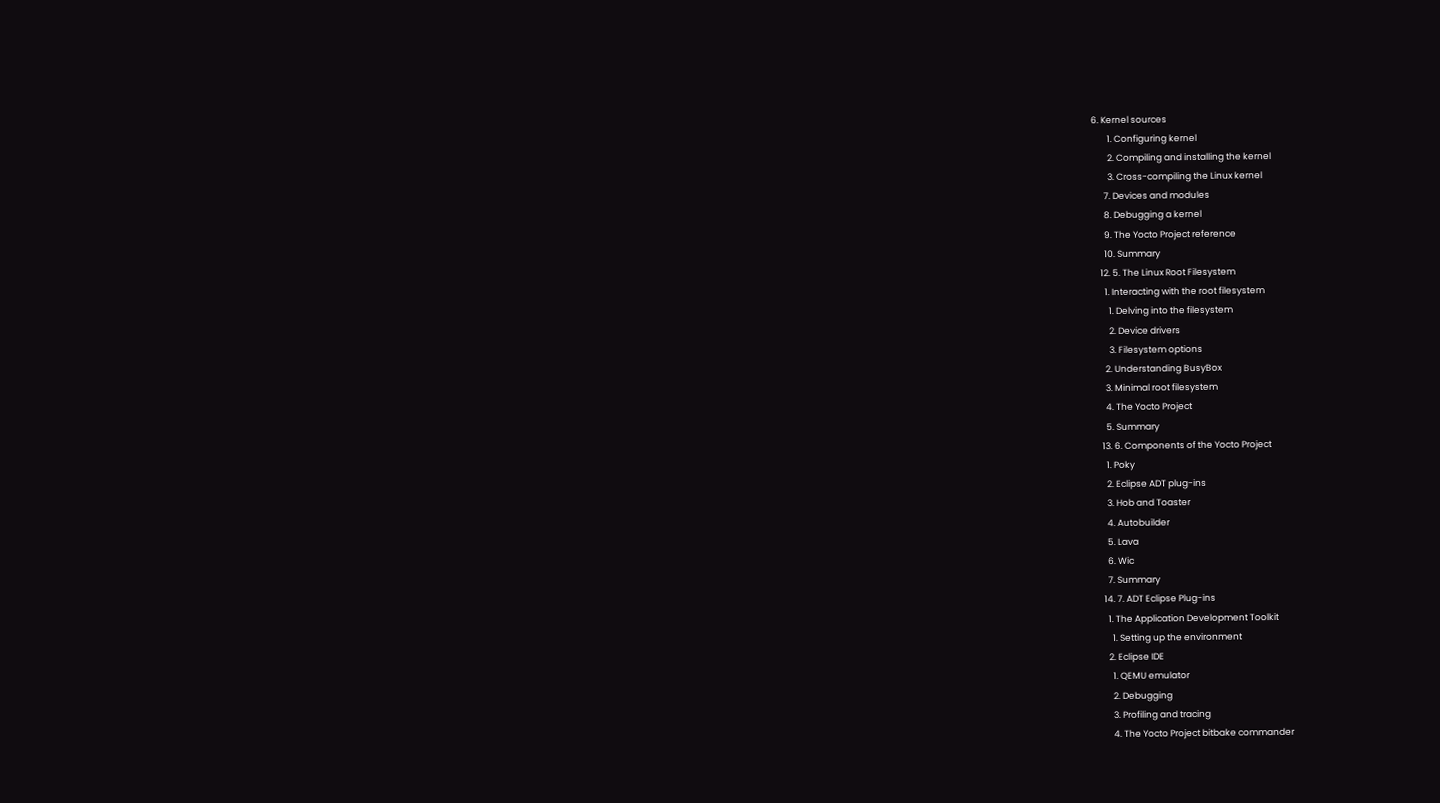6. Kernel sources
        1. Configuring kernel
        2. Compiling and installing the kernel
        3. Cross-compiling the Linux kernel
      7. Devices and modules
      8. Debugging a kernel
      9. The Yocto Project reference
      10. Summary
    12. 5. The Linux Root Filesystem
      1. Interacting with the root filesystem
        1. Delving into the filesystem
        2. Device drivers
        3. Filesystem options
      2. Understanding BusyBox
      3. Minimal root filesystem
      4. The Yocto Project
      5. Summary
    13. 6. Components of the Yocto Project
      1. Poky
      2. Eclipse ADT plug-ins
      3. Hob and Toaster
      4. Autobuilder
      5. Lava
      6. Wic
      7. Summary
    14. 7. ADT Eclipse Plug-ins
      1. The Application Development Toolkit
        1. Setting up the environment
      2. Eclipse IDE
        1. QEMU emulator
        2. Debugging
        3. Profiling and tracing
        4. The Yocto Project bitbake commander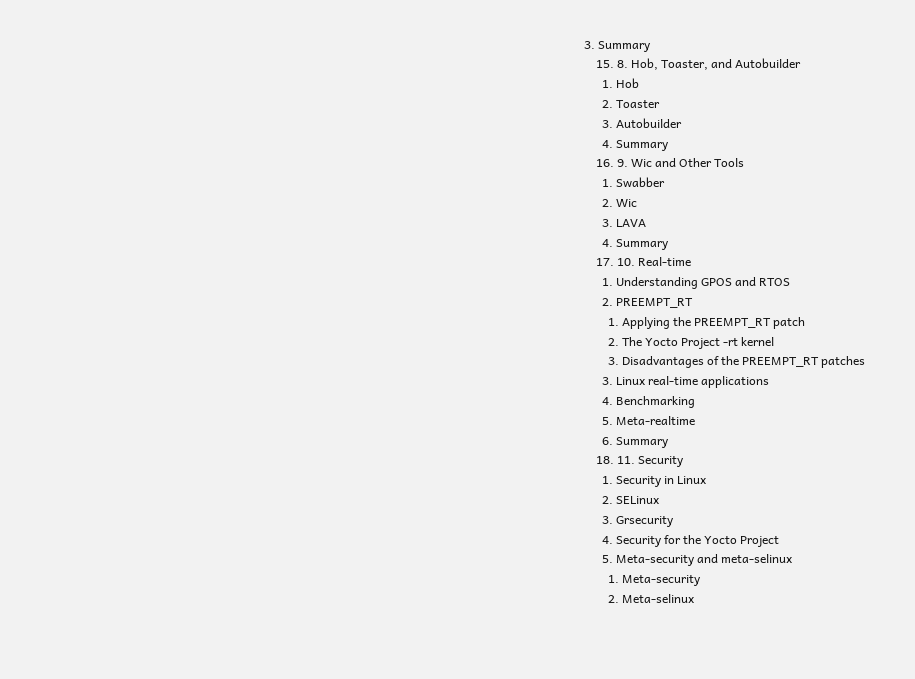3. Summary
    15. 8. Hob, Toaster, and Autobuilder
      1. Hob
      2. Toaster
      3. Autobuilder
      4. Summary
    16. 9. Wic and Other Tools
      1. Swabber
      2. Wic
      3. LAVA
      4. Summary
    17. 10. Real-time
      1. Understanding GPOS and RTOS
      2. PREEMPT_RT
        1. Applying the PREEMPT_RT patch
        2. The Yocto Project -rt kernel
        3. Disadvantages of the PREEMPT_RT patches
      3. Linux real-time applications
      4. Benchmarking
      5. Meta-realtime
      6. Summary
    18. 11. Security
      1. Security in Linux
      2. SELinux
      3. Grsecurity
      4. Security for the Yocto Project
      5. Meta-security and meta-selinux
        1. Meta-security
        2. Meta-selinux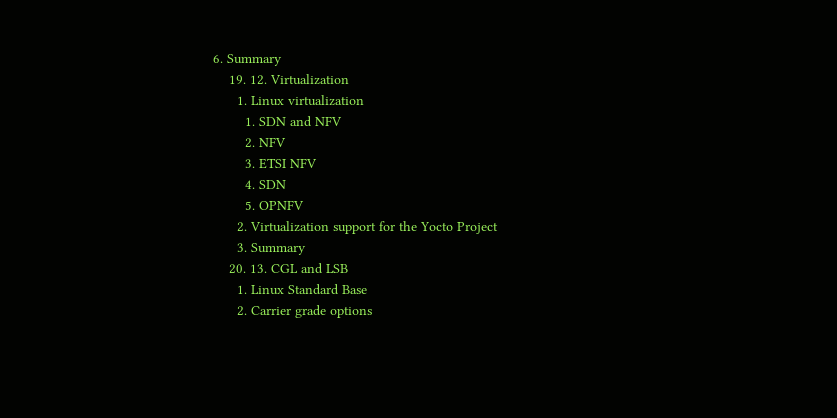6. Summary
    19. 12. Virtualization
      1. Linux virtualization
        1. SDN and NFV
        2. NFV
        3. ETSI NFV
        4. SDN
        5. OPNFV
      2. Virtualization support for the Yocto Project
      3. Summary
    20. 13. CGL and LSB
      1. Linux Standard Base
      2. Carrier grade options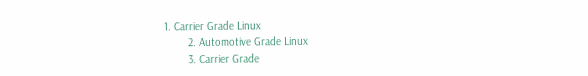1. Carrier Grade Linux
        2. Automotive Grade Linux
        3. Carrier Grade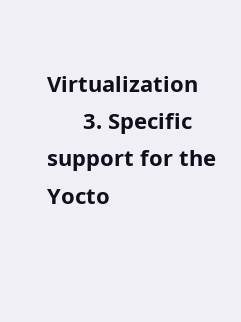Virtualization
      3. Specific support for the Yocto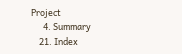Project
      4. Summary
    21. Index